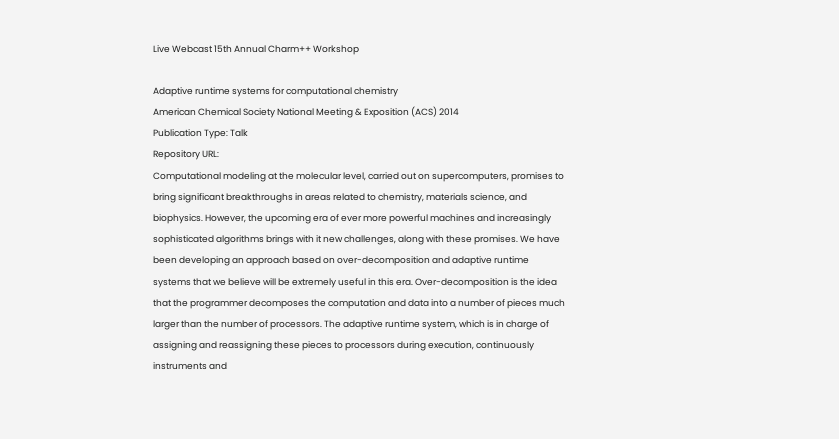Live Webcast 15th Annual Charm++ Workshop

Adaptive runtime systems for computational chemistry
American Chemical Society National Meeting & Exposition (ACS) 2014
Publication Type: Talk
Repository URL:
Computational modeling at the molecular level, carried out on supercomputers, promises to bring significant breakthroughs in areas related to chemistry, materials science, and biophysics. However, the upcoming era of ever more powerful machines and increasingly sophisticated algorithms brings with it new challenges, along with these promises. We have been developing an approach based on over-decomposition and adaptive runtime systems that we believe will be extremely useful in this era. Over-decomposition is the idea that the programmer decomposes the computation and data into a number of pieces much larger than the number of processors. The adaptive runtime system, which is in charge of assigning and reassigning these pieces to processors during execution, continuously instruments and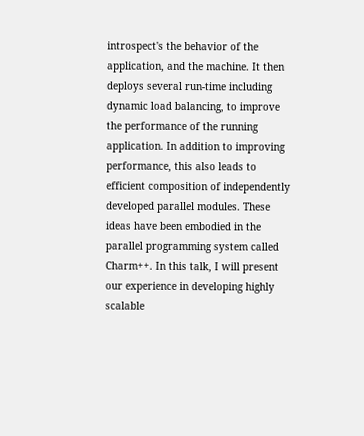introspect's the behavior of the application, and the machine. It then deploys several run-time including dynamic load balancing, to improve the performance of the running application. In addition to improving performance, this also leads to efficient composition of independently developed parallel modules. These ideas have been embodied in the parallel programming system called Charm++. In this talk, I will present our experience in developing highly scalable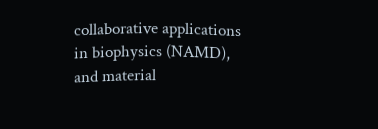collaborative applications in biophysics (NAMD), and material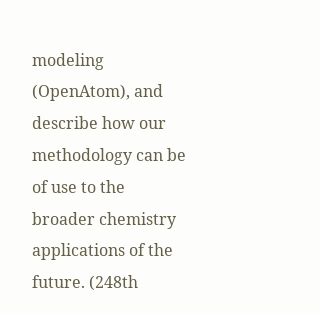modeling (OpenAtom), and describe how our methodology can be of use to the broader chemistry applications of the future. (248th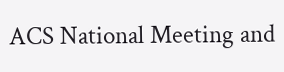ACS National Meeting and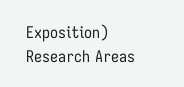Exposition)
Research Areas